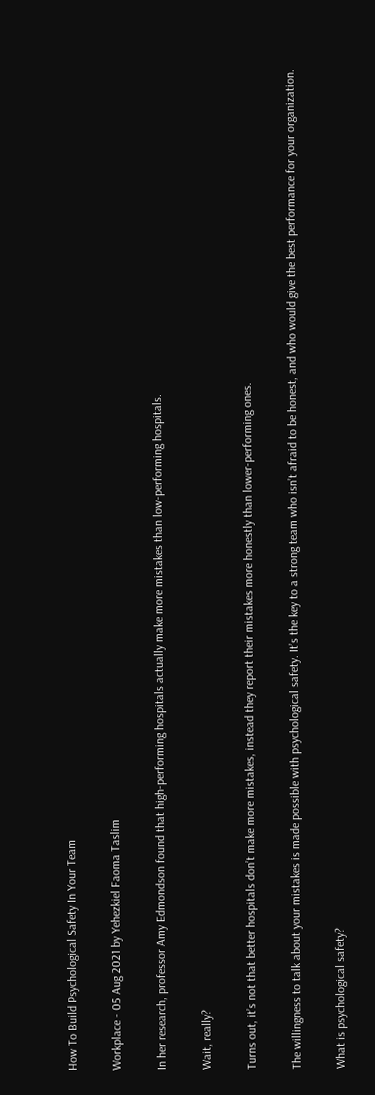How To Build Psychological Safety In Your Team

Workplace - 05 Aug 2021 by Yehezkiel Faoma Taslim

In her research, professor Amy Edmondson found that high-performing hospitals actually make more mistakes than low-performing hospitals.

Wait, really?

Turns out, it’s not that better hospitals don’t make more mistakes, instead they report their mistakes more honestly than lower-performing ones.

The willingness to talk about your mistakes is made possible with psychological safety. It’s the key to a strong team who isn’t afraid to be honest, and who would give the best performance for your organization.

What is psychological safety?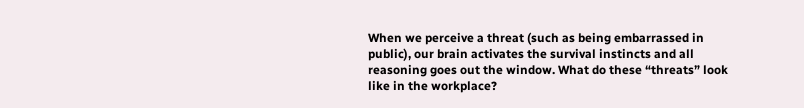When we perceive a threat (such as being embarrassed in public), our brain activates the survival instincts and all reasoning goes out the window. What do these “threats” look like in the workplace?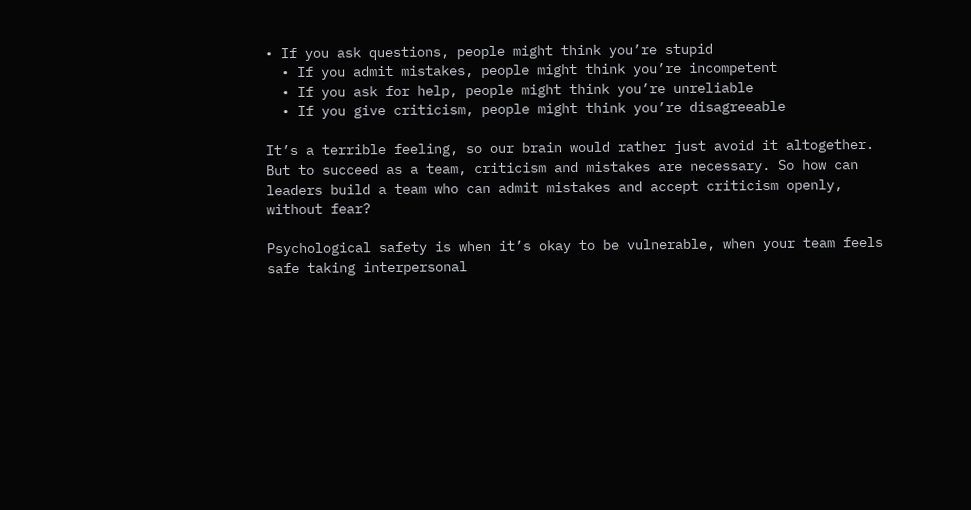• If you ask questions, people might think you’re stupid
  • If you admit mistakes, people might think you’re incompetent
  • If you ask for help, people might think you’re unreliable
  • If you give criticism, people might think you’re disagreeable

It’s a terrible feeling, so our brain would rather just avoid it altogether. But to succeed as a team, criticism and mistakes are necessary. So how can leaders build a team who can admit mistakes and accept criticism openly, without fear?

Psychological safety is when it’s okay to be vulnerable, when your team feels safe taking interpersonal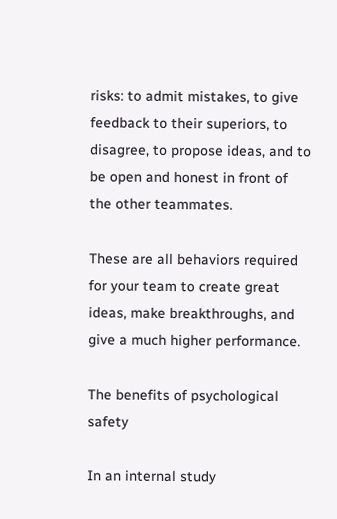risks: to admit mistakes, to give feedback to their superiors, to disagree, to propose ideas, and to be open and honest in front of the other teammates.

These are all behaviors required for your team to create great ideas, make breakthroughs, and give a much higher performance.

The benefits of psychological safety

In an internal study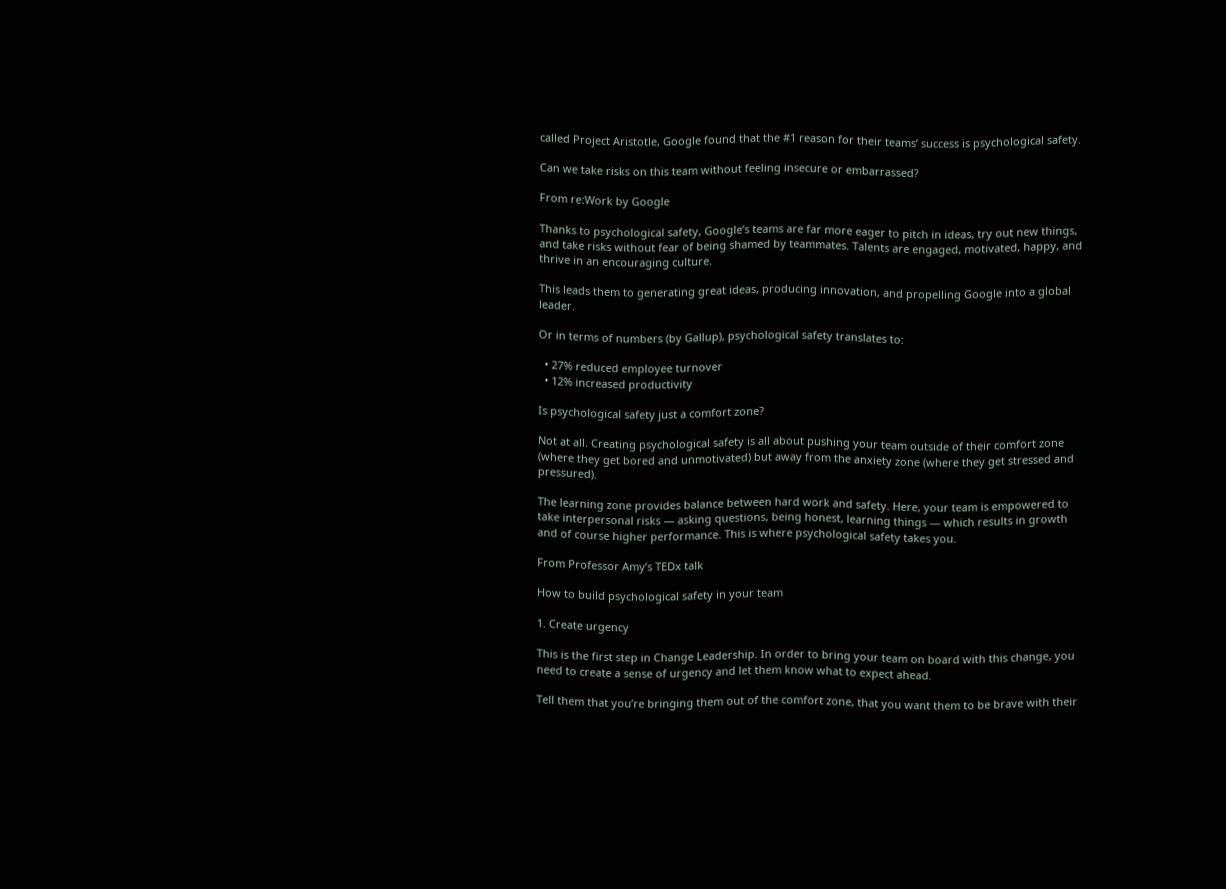called Project Aristotle, Google found that the #1 reason for their teams’ success is psychological safety.

Can we take risks on this team without feeling insecure or embarrassed?

From re:Work by Google

Thanks to psychological safety, Google’s teams are far more eager to pitch in ideas, try out new things, and take risks without fear of being shamed by teammates. Talents are engaged, motivated, happy, and thrive in an encouraging culture.

This leads them to generating great ideas, producing innovation, and propelling Google into a global leader.

Or in terms of numbers (by Gallup), psychological safety translates to:

  • 27% reduced employee turnover
  • 12% increased productivity

Is psychological safety just a comfort zone?

Not at all. Creating psychological safety is all about pushing your team outside of their comfort zone (where they get bored and unmotivated) but away from the anxiety zone (where they get stressed and pressured).

The learning zone provides balance between hard work and safety. Here, your team is empowered to take interpersonal risks — asking questions, being honest, learning things — which results in growth and of course higher performance. This is where psychological safety takes you.

From Professor Amy’s TEDx talk

How to build psychological safety in your team

1. Create urgency

This is the first step in Change Leadership. In order to bring your team on board with this change, you need to create a sense of urgency and let them know what to expect ahead.

Tell them that you’re bringing them out of the comfort zone, that you want them to be brave with their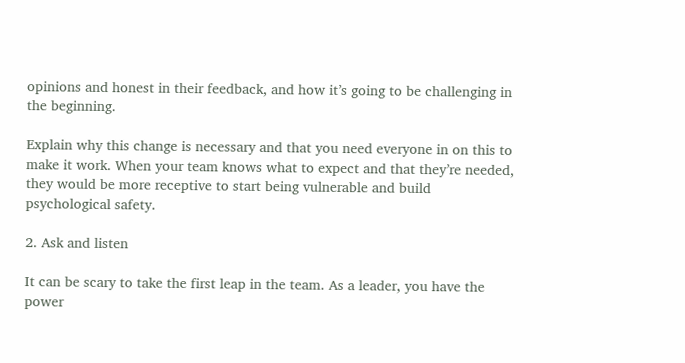opinions and honest in their feedback, and how it’s going to be challenging in the beginning.

Explain why this change is necessary and that you need everyone in on this to make it work. When your team knows what to expect and that they’re needed, they would be more receptive to start being vulnerable and build psychological safety.

2. Ask and listen

It can be scary to take the first leap in the team. As a leader, you have the power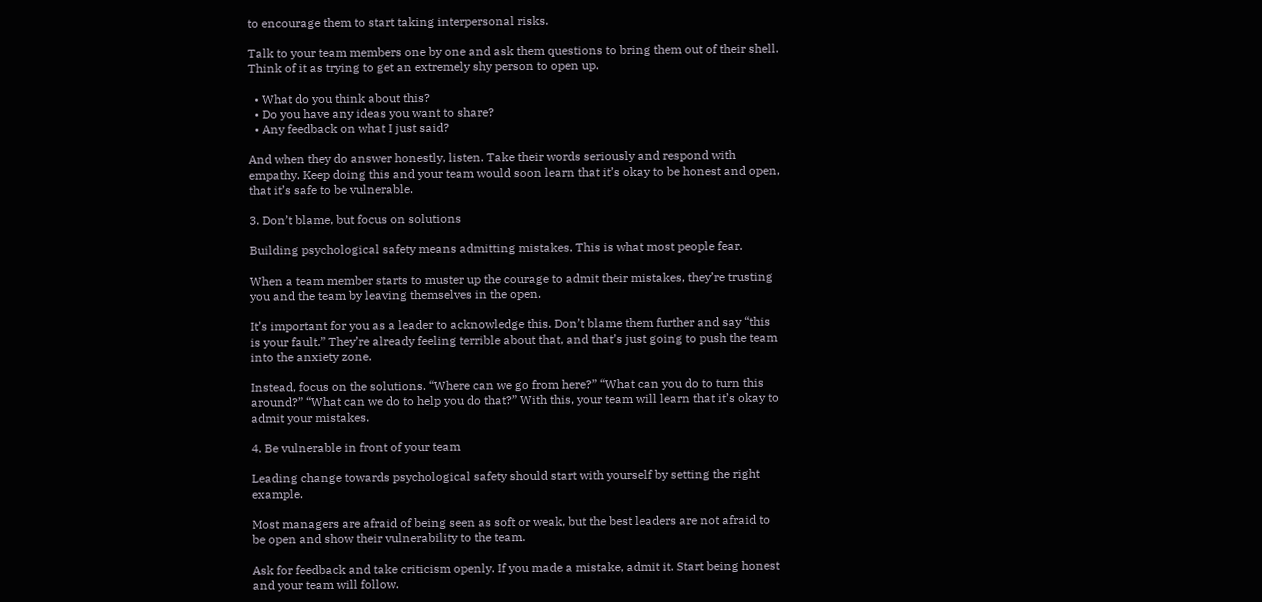to encourage them to start taking interpersonal risks.

Talk to your team members one by one and ask them questions to bring them out of their shell. Think of it as trying to get an extremely shy person to open up.

  • What do you think about this?
  • Do you have any ideas you want to share?
  • Any feedback on what I just said?

And when they do answer honestly, listen. Take their words seriously and respond with empathy. Keep doing this and your team would soon learn that it’s okay to be honest and open, that it’s safe to be vulnerable.

3. Don’t blame, but focus on solutions

Building psychological safety means admitting mistakes. This is what most people fear.

When a team member starts to muster up the courage to admit their mistakes, they’re trusting you and the team by leaving themselves in the open.

It’s important for you as a leader to acknowledge this. Don’t blame them further and say “this is your fault.” They’re already feeling terrible about that, and that’s just going to push the team into the anxiety zone.

Instead, focus on the solutions. “Where can we go from here?” “What can you do to turn this around?” “What can we do to help you do that?” With this, your team will learn that it’s okay to admit your mistakes.

4. Be vulnerable in front of your team

Leading change towards psychological safety should start with yourself by setting the right example.

Most managers are afraid of being seen as soft or weak, but the best leaders are not afraid to be open and show their vulnerability to the team.

Ask for feedback and take criticism openly. If you made a mistake, admit it. Start being honest and your team will follow.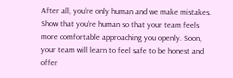After all, you’re only human and we make mistakes. Show that you’re human so that your team feels more comfortable approaching you openly. Soon, your team will learn to feel safe to be honest and offer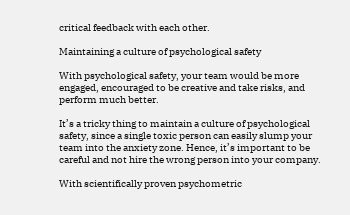critical feedback with each other.

Maintaining a culture of psychological safety

With psychological safety, your team would be more engaged, encouraged to be creative and take risks, and perform much better.

It’s a tricky thing to maintain a culture of psychological safety, since a single toxic person can easily slump your team into the anxiety zone. Hence, it’s important to be careful and not hire the wrong person into your company.

With scientifically proven psychometric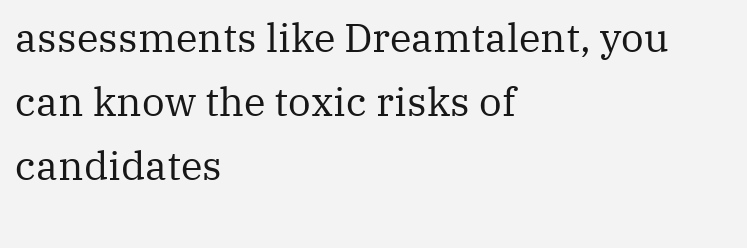assessments like Dreamtalent, you can know the toxic risks of candidates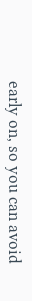early on, so you can avoid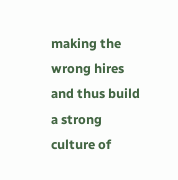making the wrong hires and thus build a strong culture of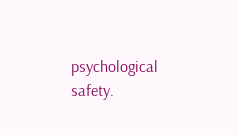psychological safety.